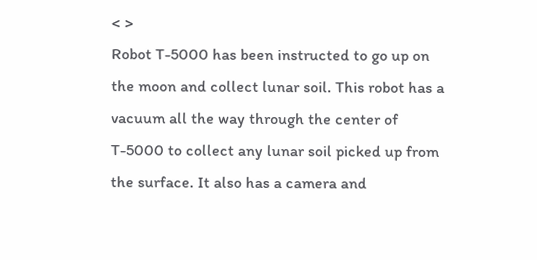< >
Robot T-5000 has been instructed to go up on the moon and collect lunar soil. This robot has a vacuum all the way through the center of T-5000 to collect any lunar soil picked up from the surface. It also has a camera and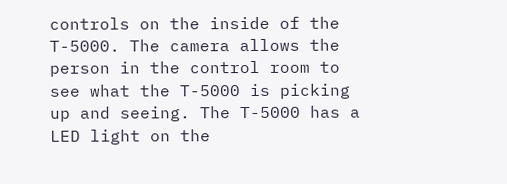controls on the inside of the T-5000. The camera allows the person in the control room to see what the T-5000 is picking up and seeing. The T-5000 has a LED light on the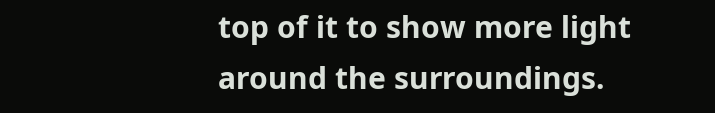top of it to show more light around the surroundings.